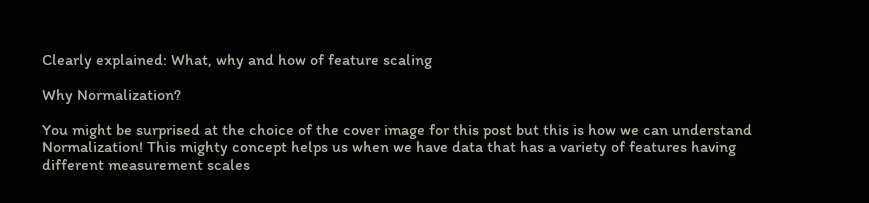Clearly explained: What, why and how of feature scaling

Why Normalization?

You might be surprised at the choice of the cover image for this post but this is how we can understand Normalization! This mighty concept helps us when we have data that has a variety of features having different measurement scales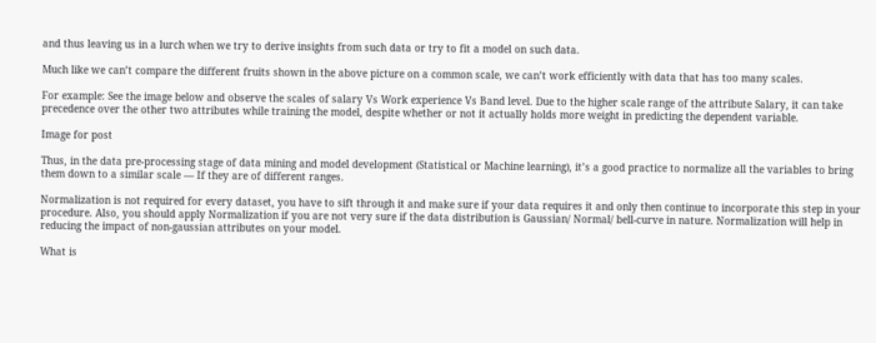and thus leaving us in a lurch when we try to derive insights from such data or try to fit a model on such data.

Much like we can’t compare the different fruits shown in the above picture on a common scale, we can’t work efficiently with data that has too many scales.

For example: See the image below and observe the scales of salary Vs Work experience Vs Band level. Due to the higher scale range of the attribute Salary, it can take precedence over the other two attributes while training the model, despite whether or not it actually holds more weight in predicting the dependent variable.

Image for post

Thus, in the data pre-processing stage of data mining and model development (Statistical or Machine learning), it’s a good practice to normalize all the variables to bring them down to a similar scale — If they are of different ranges.

Normalization is not required for every dataset, you have to sift through it and make sure if your data requires it and only then continue to incorporate this step in your procedure. Also, you should apply Normalization if you are not very sure if the data distribution is Gaussian/ Normal/ bell-curve in nature. Normalization will help in reducing the impact of non-gaussian attributes on your model.

What is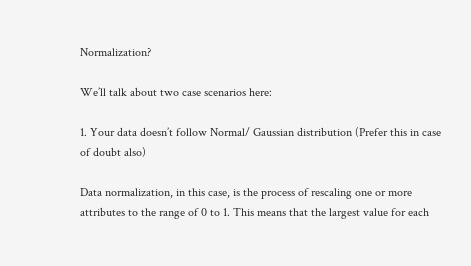Normalization?

We’ll talk about two case scenarios here:

1. Your data doesn’t follow Normal/ Gaussian distribution (Prefer this in case of doubt also)

Data normalization, in this case, is the process of rescaling one or more attributes to the range of 0 to 1. This means that the largest value for each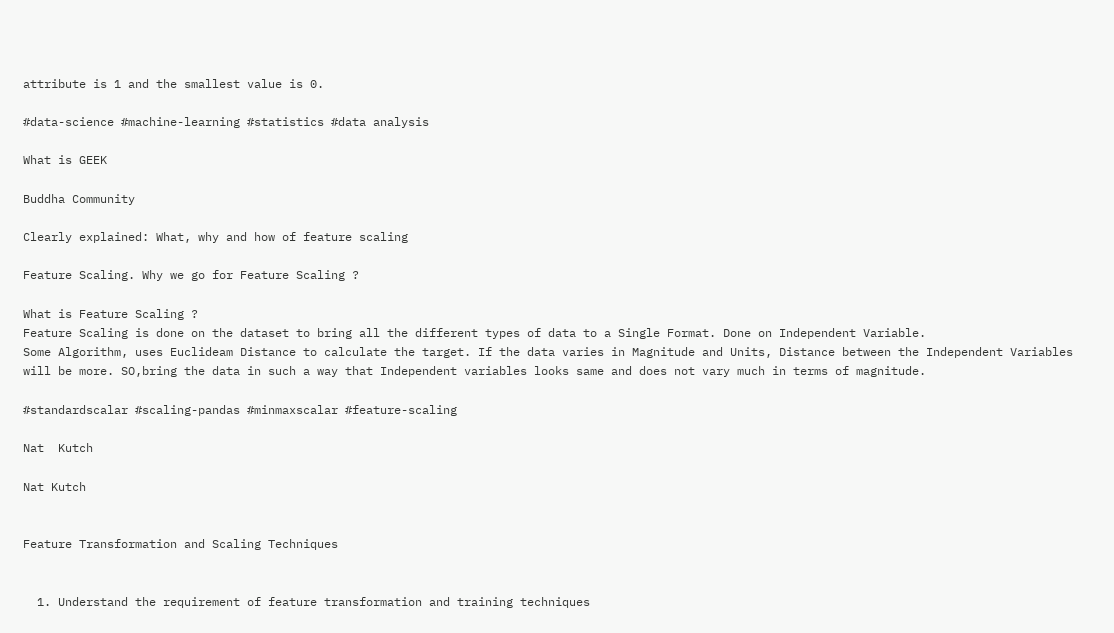attribute is 1 and the smallest value is 0.

#data-science #machine-learning #statistics #data analysis

What is GEEK

Buddha Community

Clearly explained: What, why and how of feature scaling

Feature Scaling. Why we go for Feature Scaling ?

What is Feature Scaling ?
Feature Scaling is done on the dataset to bring all the different types of data to a Single Format. Done on Independent Variable.
Some Algorithm, uses Euclideam Distance to calculate the target. If the data varies in Magnitude and Units, Distance between the Independent Variables will be more. SO,bring the data in such a way that Independent variables looks same and does not vary much in terms of magnitude.

#standardscalar #scaling-pandas #minmaxscalar #feature-scaling

Nat  Kutch

Nat Kutch


Feature Transformation and Scaling Techniques


  1. Understand the requirement of feature transformation and training techniques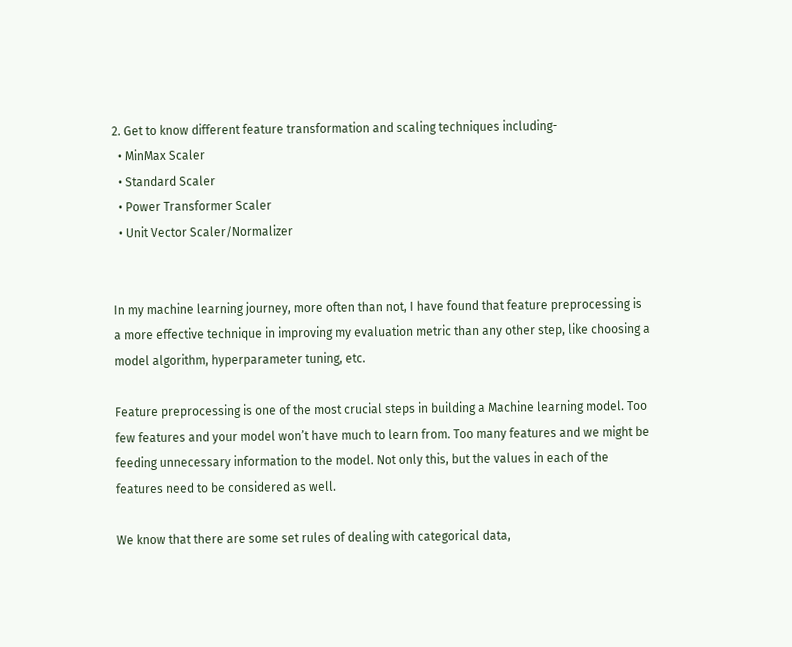2. Get to know different feature transformation and scaling techniques including-
  • MinMax Scaler
  • Standard Scaler
  • Power Transformer Scaler
  • Unit Vector Scaler/Normalizer


In my machine learning journey, more often than not, I have found that feature preprocessing is a more effective technique in improving my evaluation metric than any other step, like choosing a model algorithm, hyperparameter tuning, etc.

Feature preprocessing is one of the most crucial steps in building a Machine learning model. Too few features and your model won’t have much to learn from. Too many features and we might be feeding unnecessary information to the model. Not only this, but the values in each of the features need to be considered as well.

We know that there are some set rules of dealing with categorical data,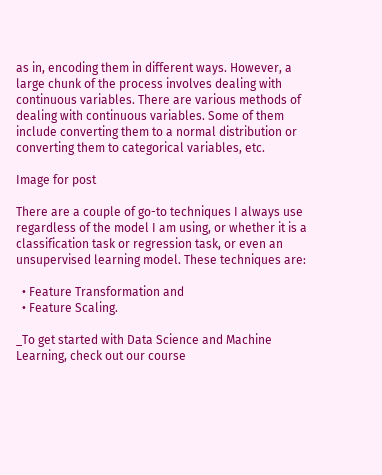as in, encoding them in different ways. However, a large chunk of the process involves dealing with continuous variables. There are various methods of dealing with continuous variables. Some of them include converting them to a normal distribution or converting them to categorical variables, etc.

Image for post

There are a couple of go-to techniques I always use regardless of the model I am using, or whether it is a classification task or regression task, or even an unsupervised learning model. These techniques are:

  • Feature Transformation and
  • Feature Scaling.

_To get started with Data Science and Machine Learning, check out our course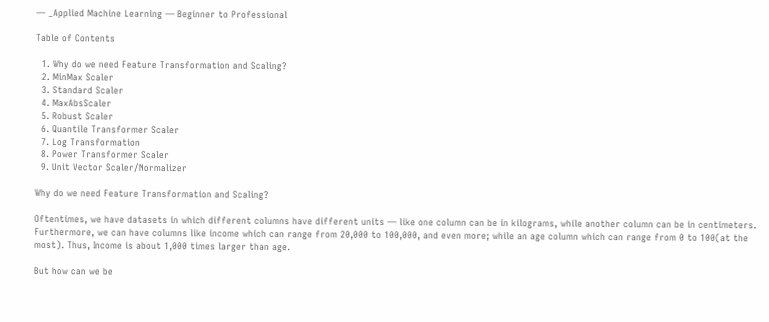— _Applied Machine Learning — Beginner to Professional

Table of Contents

  1. Why do we need Feature Transformation and Scaling?
  2. MinMax Scaler
  3. Standard Scaler
  4. MaxAbsScaler
  5. Robust Scaler
  6. Quantile Transformer Scaler
  7. Log Transformation
  8. Power Transformer Scaler
  9. Unit Vector Scaler/Normalizer

Why do we need Feature Transformation and Scaling?

Oftentimes, we have datasets in which different columns have different units — like one column can be in kilograms, while another column can be in centimeters. Furthermore, we can have columns like income which can range from 20,000 to 100,000, and even more; while an age column which can range from 0 to 100(at the most). Thus, Income is about 1,000 times larger than age.

But how can we be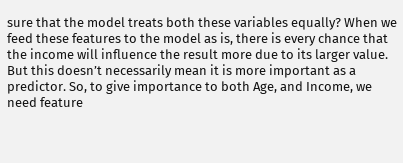sure that the model treats both these variables equally? When we feed these features to the model as is, there is every chance that the income will influence the result more due to its larger value. But this doesn’t necessarily mean it is more important as a predictor. So, to give importance to both Age, and Income, we need feature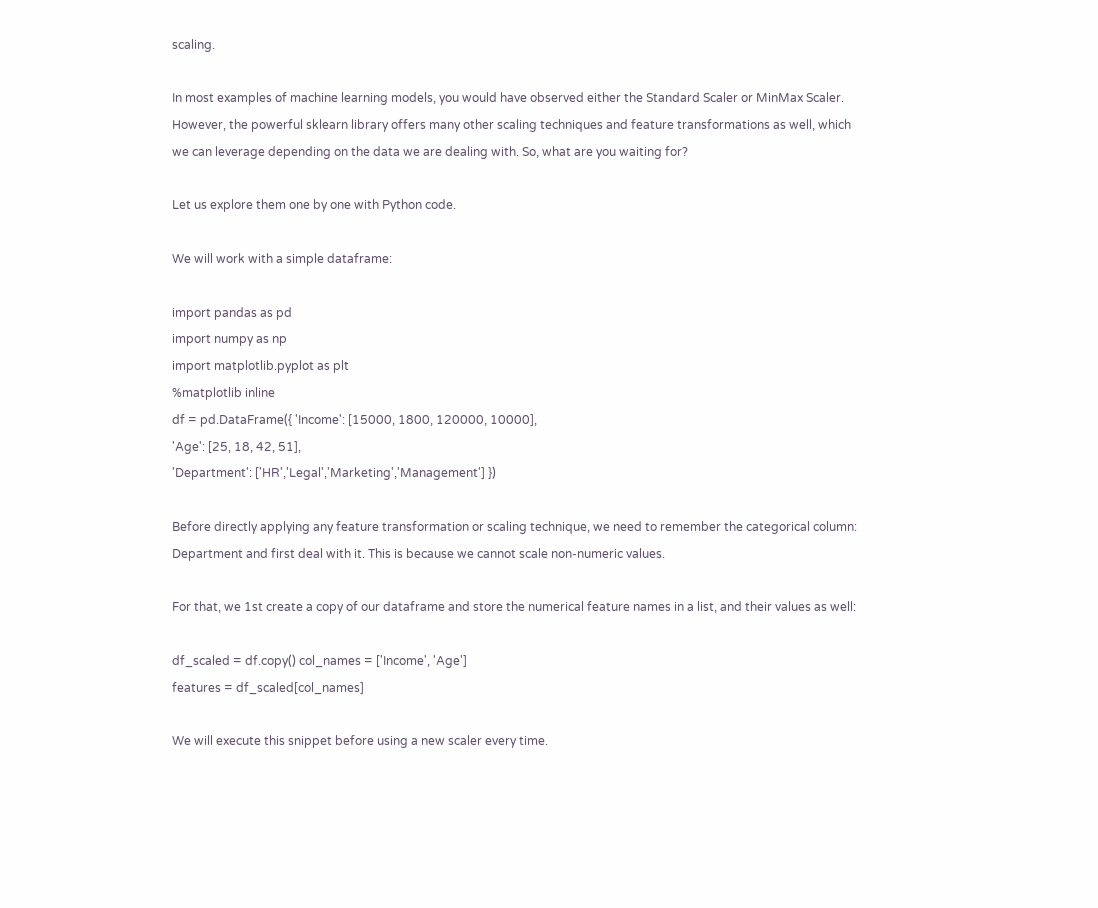scaling.

In most examples of machine learning models, you would have observed either the Standard Scaler or MinMax Scaler. However, the powerful sklearn library offers many other scaling techniques and feature transformations as well, which we can leverage depending on the data we are dealing with. So, what are you waiting for?

Let us explore them one by one with Python code.

We will work with a simple dataframe:

import pandas as pd
import numpy as np
import matplotlib.pyplot as plt
%matplotlib inline
df = pd.DataFrame({ 'Income': [15000, 1800, 120000, 10000],
'Age': [25, 18, 42, 51],
'Department': ['HR','Legal','Marketing','Management'] })

Before directly applying any feature transformation or scaling technique, we need to remember the categorical column: Department and first deal with it. This is because we cannot scale non-numeric values.

For that, we 1st create a copy of our dataframe and store the numerical feature names in a list, and their values as well:

df_scaled = df.copy() col_names = ['Income', 'Age']
features = df_scaled[col_names]

We will execute this snippet before using a new scaler every time.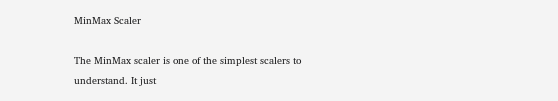MinMax Scaler

The MinMax scaler is one of the simplest scalers to understand. It just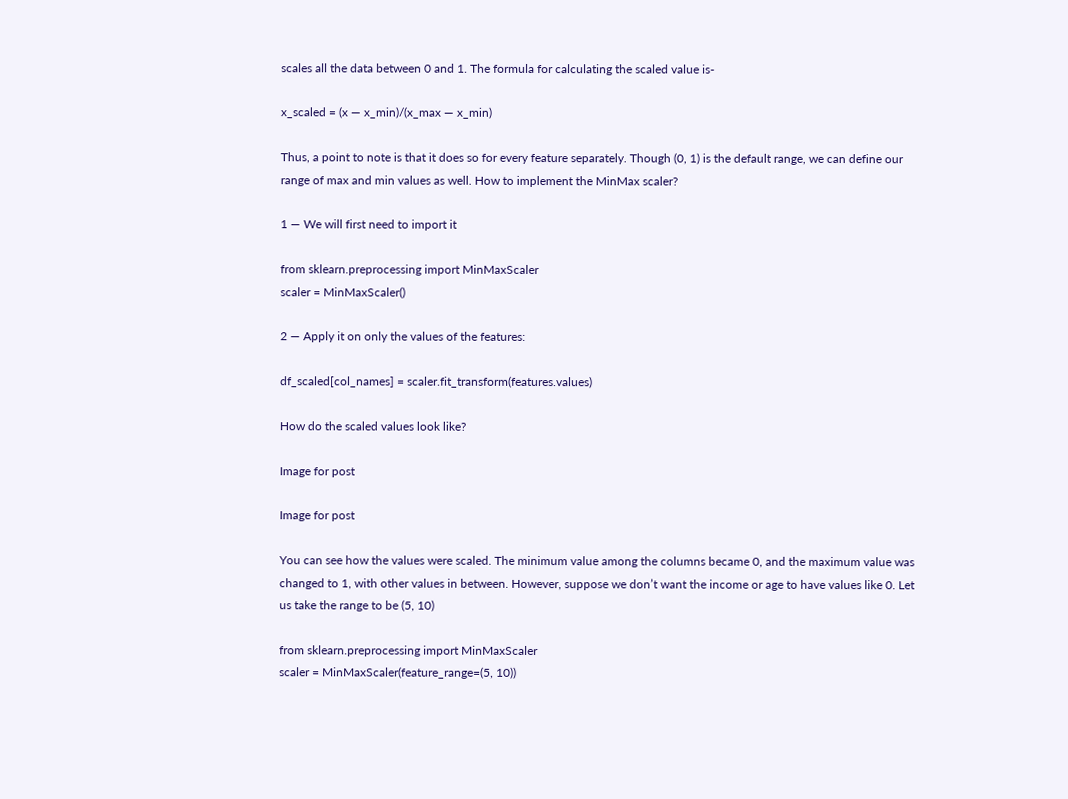scales all the data between 0 and 1. The formula for calculating the scaled value is-

x_scaled = (x — x_min)/(x_max — x_min)

Thus, a point to note is that it does so for every feature separately. Though (0, 1) is the default range, we can define our range of max and min values as well. How to implement the MinMax scaler?

1 — We will first need to import it

from sklearn.preprocessing import MinMaxScaler
scaler = MinMaxScaler()

2 — Apply it on only the values of the features:

df_scaled[col_names] = scaler.fit_transform(features.values)

How do the scaled values look like?

Image for post

Image for post

You can see how the values were scaled. The minimum value among the columns became 0, and the maximum value was changed to 1, with other values in between. However, suppose we don’t want the income or age to have values like 0. Let us take the range to be (5, 10)

from sklearn.preprocessing import MinMaxScaler
scaler = MinMaxScaler(feature_range=(5, 10))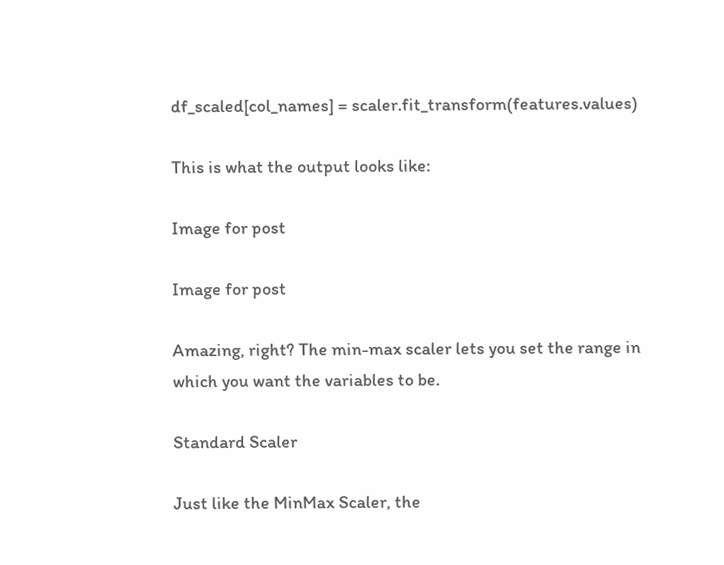df_scaled[col_names] = scaler.fit_transform(features.values)

This is what the output looks like:

Image for post

Image for post

Amazing, right? The min-max scaler lets you set the range in which you want the variables to be.

Standard Scaler

Just like the MinMax Scaler, the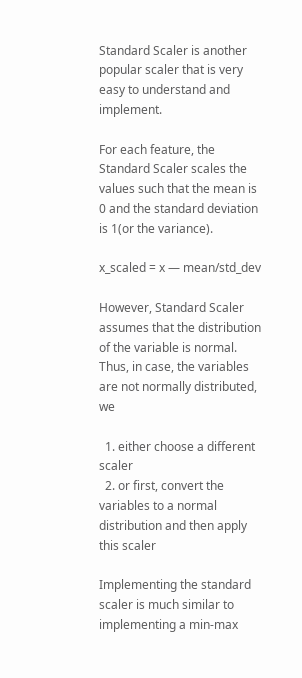Standard Scaler is another popular scaler that is very easy to understand and implement.

For each feature, the Standard Scaler scales the values such that the mean is 0 and the standard deviation is 1(or the variance).

x_scaled = x — mean/std_dev

However, Standard Scaler assumes that the distribution of the variable is normal. Thus, in case, the variables are not normally distributed, we

  1. either choose a different scaler
  2. or first, convert the variables to a normal distribution and then apply this scaler

Implementing the standard scaler is much similar to implementing a min-max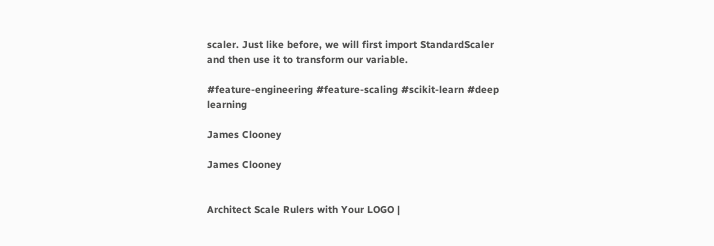scaler. Just like before, we will first import StandardScaler and then use it to transform our variable.

#feature-engineering #feature-scaling #scikit-learn #deep learning

James Clooney

James Clooney


Architect Scale Rulers with Your LOGO |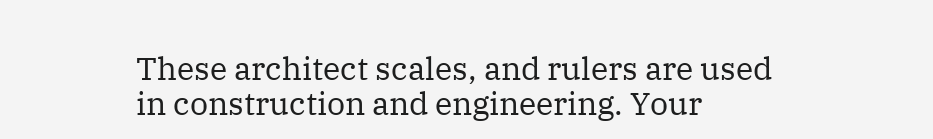These architect scales, and rulers are used in construction and engineering. Your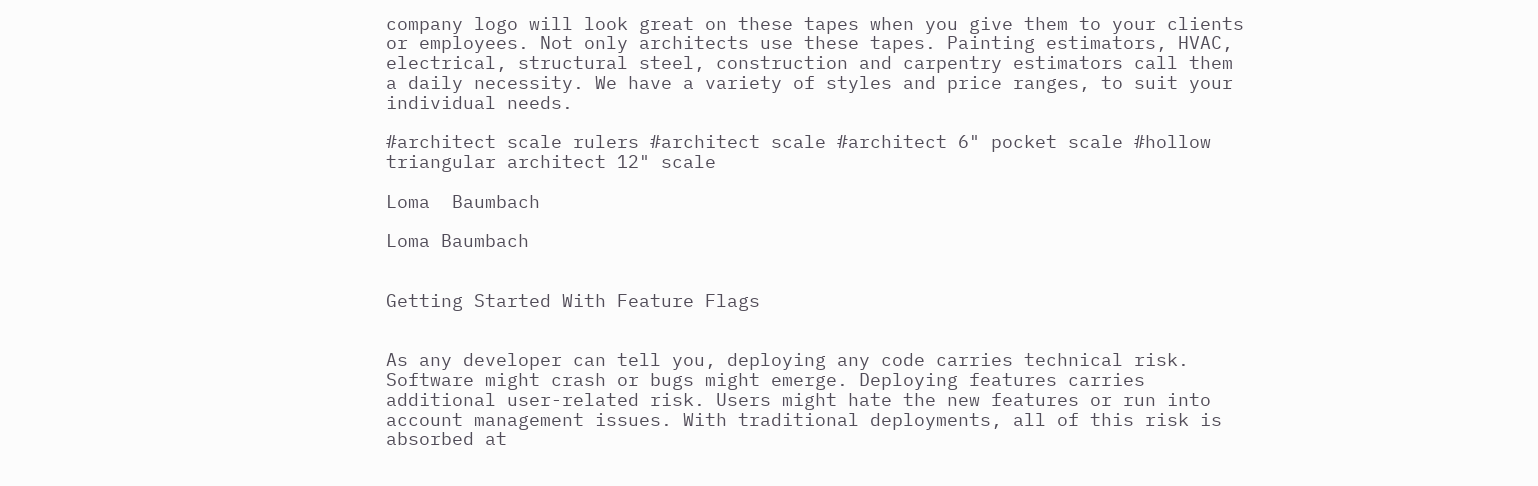company logo will look great on these tapes when you give them to your clients or employees. Not only architects use these tapes. Painting estimators, HVAC, electrical, structural steel, construction and carpentry estimators call them a daily necessity. We have a variety of styles and price ranges, to suit your individual needs.

#architect scale rulers #architect scale #architect 6" pocket scale #hollow triangular architect 12" scale

Loma  Baumbach

Loma Baumbach


Getting Started With Feature Flags


As any developer can tell you, deploying any code carries technical risk. Software might crash or bugs might emerge. Deploying features carries additional user-related risk. Users might hate the new features or run into account management issues. With traditional deployments, all of this risk is absorbed at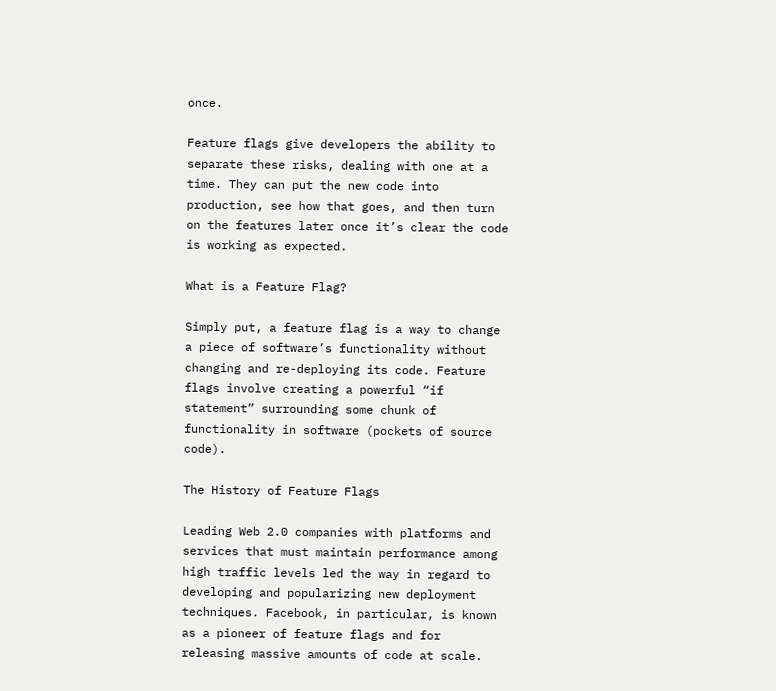once.

Feature flags give developers the ability to separate these risks, dealing with one at a time. They can put the new code into production, see how that goes, and then turn on the features later once it’s clear the code is working as expected.

What is a Feature Flag?

Simply put, a feature flag is a way to change a piece of software’s functionality without changing and re-deploying its code. Feature flags involve creating a powerful “if statement” surrounding some chunk of functionality in software (pockets of source code).

The History of Feature Flags

Leading Web 2.0 companies with platforms and services that must maintain performance among high traffic levels led the way in regard to developing and popularizing new deployment techniques. Facebook, in particular, is known as a pioneer of feature flags and for releasing massive amounts of code at scale.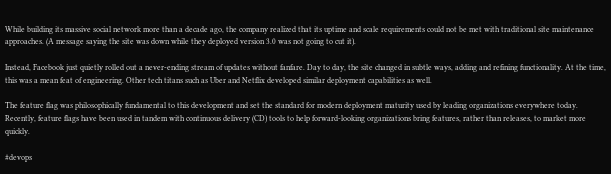While building its massive social network more than a decade ago, the company realized that its uptime and scale requirements could not be met with traditional site maintenance approaches. (A message saying the site was down while they deployed version 3.0 was not going to cut it).

Instead, Facebook just quietly rolled out a never-ending stream of updates without fanfare. Day to day, the site changed in subtle ways, adding and refining functionality. At the time, this was a mean feat of engineering. Other tech titans such as Uber and Netflix developed similar deployment capabilities as well.

The feature flag was philosophically fundamental to this development and set the standard for modern deployment maturity used by leading organizations everywhere today. Recently, feature flags have been used in tandem with continuous delivery (CD) tools to help forward-looking organizations bring features, rather than releases, to market more quickly.

#devops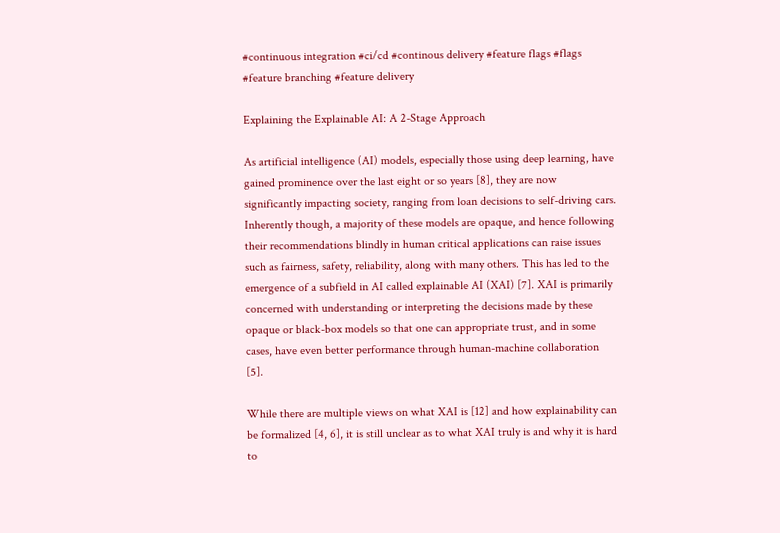#continuous integration #ci/cd #continous delivery #feature flags #flags #feature branching #feature delivery

Explaining the Explainable AI: A 2-Stage Approach

As artificial intelligence (AI) models, especially those using deep learning, have gained prominence over the last eight or so years [8], they are now significantly impacting society, ranging from loan decisions to self-driving cars. Inherently though, a majority of these models are opaque, and hence following their recommendations blindly in human critical applications can raise issues such as fairness, safety, reliability, along with many others. This has led to the emergence of a subfield in AI called explainable AI (XAI) [7]. XAI is primarily concerned with understanding or interpreting the decisions made by these opaque or black-box models so that one can appropriate trust, and in some cases, have even better performance through human-machine collaboration [5].

While there are multiple views on what XAI is [12] and how explainability can be formalized [4, 6], it is still unclear as to what XAI truly is and why it is hard to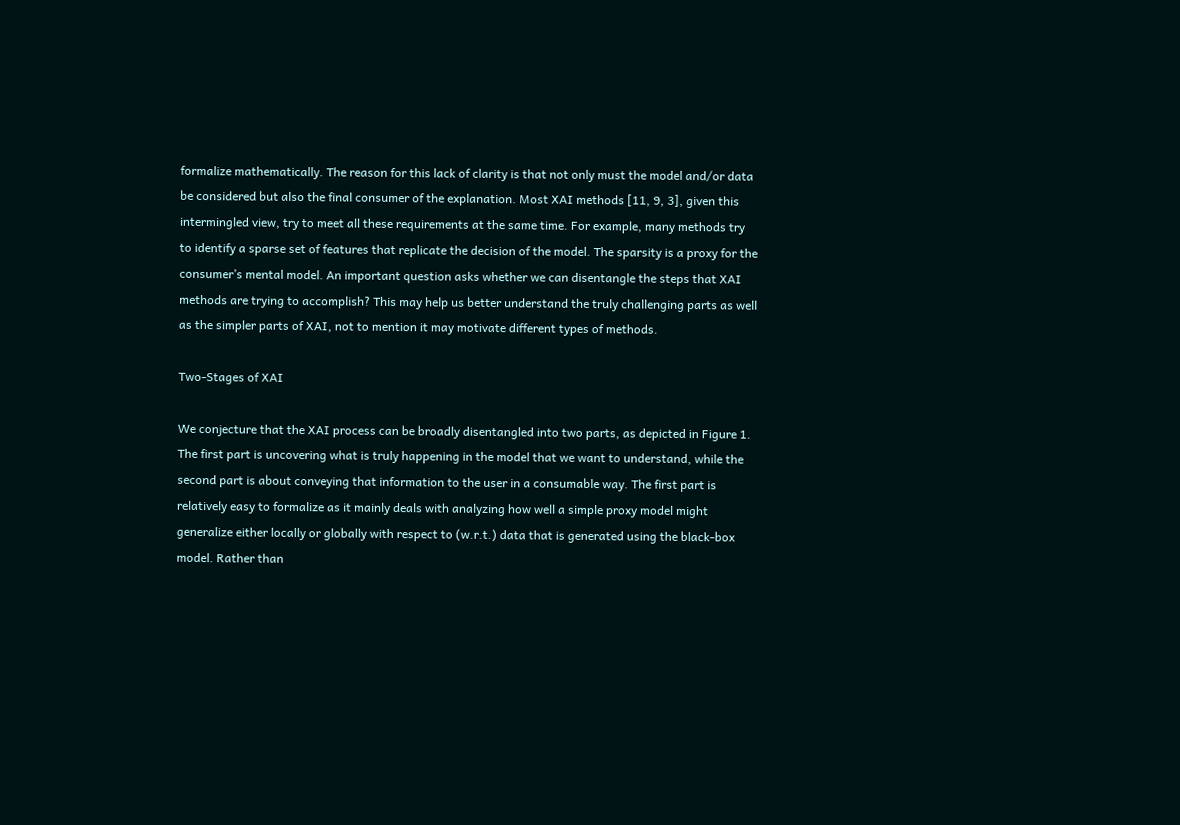formalize mathematically. The reason for this lack of clarity is that not only must the model and/or data be considered but also the final consumer of the explanation. Most XAI methods [11, 9, 3], given this intermingled view, try to meet all these requirements at the same time. For example, many methods try to identify a sparse set of features that replicate the decision of the model. The sparsity is a proxy for the consumer’s mental model. An important question asks whether we can disentangle the steps that XAI methods are trying to accomplish? This may help us better understand the truly challenging parts as well as the simpler parts of XAI, not to mention it may motivate different types of methods.

Two-Stages of XAI

We conjecture that the XAI process can be broadly disentangled into two parts, as depicted in Figure 1. The first part is uncovering what is truly happening in the model that we want to understand, while the second part is about conveying that information to the user in a consumable way. The first part is relatively easy to formalize as it mainly deals with analyzing how well a simple proxy model might generalize either locally or globally with respect to (w.r.t.) data that is generated using the black-box model. Rather than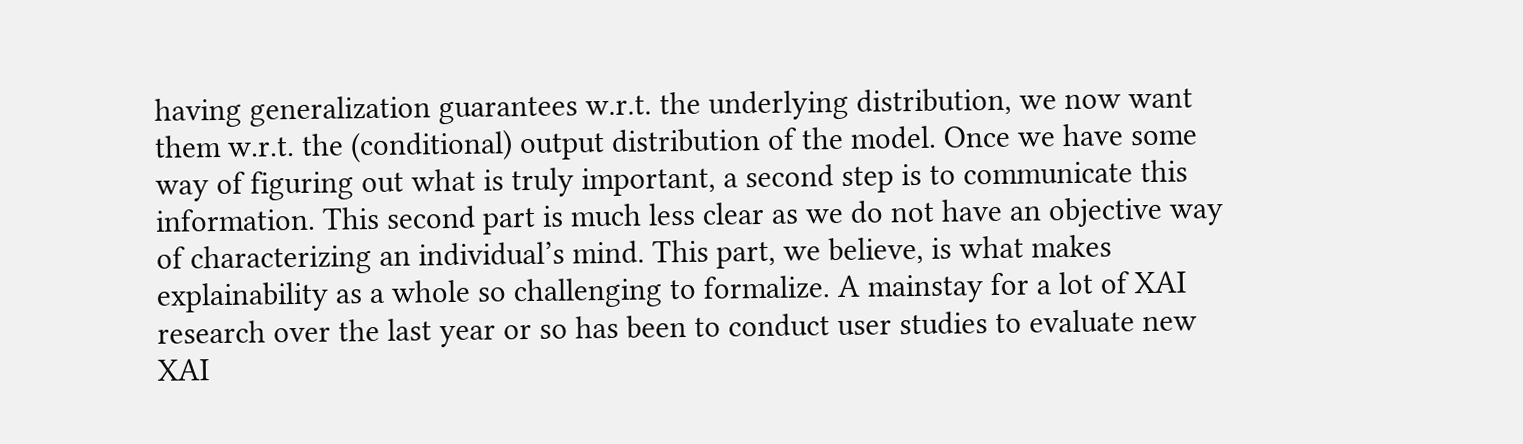having generalization guarantees w.r.t. the underlying distribution, we now want them w.r.t. the (conditional) output distribution of the model. Once we have some way of figuring out what is truly important, a second step is to communicate this information. This second part is much less clear as we do not have an objective way of characterizing an individual’s mind. This part, we believe, is what makes explainability as a whole so challenging to formalize. A mainstay for a lot of XAI research over the last year or so has been to conduct user studies to evaluate new XAI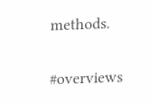methods.

#overviews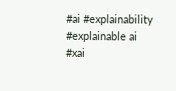#ai #explainability #explainable ai #xai